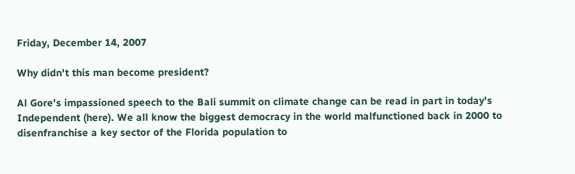Friday, December 14, 2007

Why didn't this man become president?

Al Gore's impassioned speech to the Bali summit on climate change can be read in part in today's Independent (here). We all know the biggest democracy in the world malfunctioned back in 2000 to disenfranchise a key sector of the Florida population to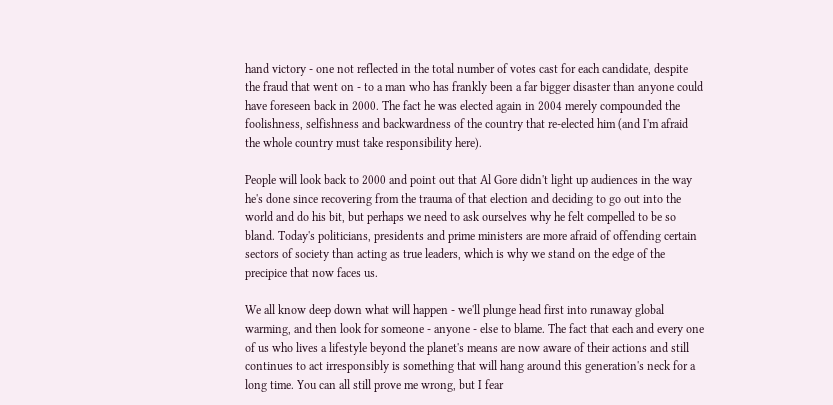hand victory - one not reflected in the total number of votes cast for each candidate, despite the fraud that went on - to a man who has frankly been a far bigger disaster than anyone could have foreseen back in 2000. The fact he was elected again in 2004 merely compounded the foolishness, selfishness and backwardness of the country that re-elected him (and I'm afraid the whole country must take responsibility here).

People will look back to 2000 and point out that Al Gore didn't light up audiences in the way he's done since recovering from the trauma of that election and deciding to go out into the world and do his bit, but perhaps we need to ask ourselves why he felt compelled to be so bland. Today's politicians, presidents and prime ministers are more afraid of offending certain sectors of society than acting as true leaders, which is why we stand on the edge of the precipice that now faces us.

We all know deep down what will happen - we'll plunge head first into runaway global warming, and then look for someone - anyone - else to blame. The fact that each and every one of us who lives a lifestyle beyond the planet's means are now aware of their actions and still continues to act irresponsibly is something that will hang around this generation's neck for a long time. You can all still prove me wrong, but I fear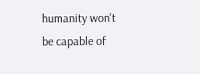humanity won't be capable of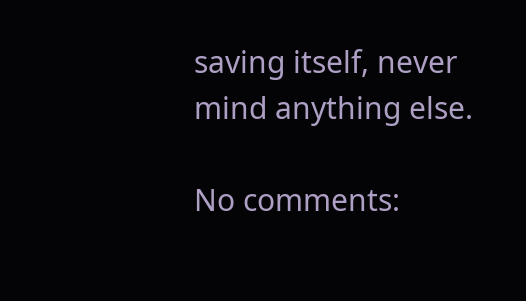saving itself, never mind anything else.

No comments: